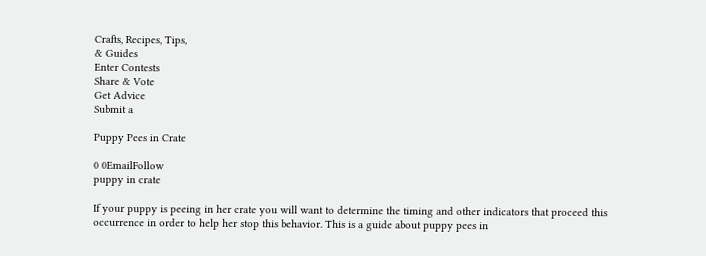Crafts, Recipes, Tips,
& Guides
Enter Contests
Share & Vote
Get Advice
Submit a

Puppy Pees in Crate

0 0EmailFollow
puppy in crate

If your puppy is peeing in her crate you will want to determine the timing and other indicators that proceed this occurrence in order to help her stop this behavior. This is a guide about puppy pees in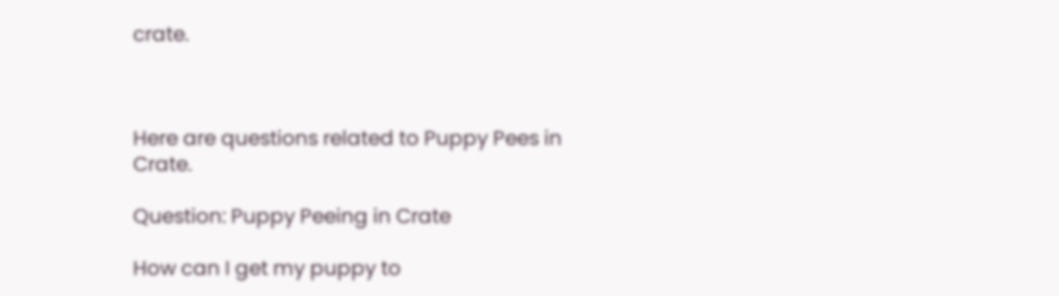crate.



Here are questions related to Puppy Pees in Crate.

Question: Puppy Peeing in Crate

How can I get my puppy to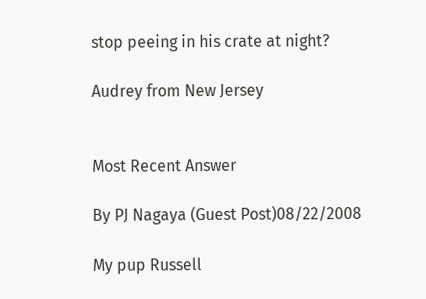stop peeing in his crate at night?

Audrey from New Jersey


Most Recent Answer

By PJ Nagaya (Guest Post)08/22/2008

My pup Russell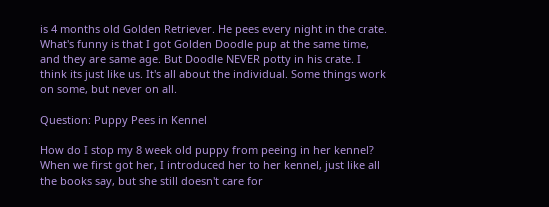is 4 months old Golden Retriever. He pees every night in the crate. What's funny is that I got Golden Doodle pup at the same time, and they are same age. But Doodle NEVER potty in his crate. I think its just like us. It's all about the individual. Some things work on some, but never on all.

Question: Puppy Pees in Kennel

How do I stop my 8 week old puppy from peeing in her kennel? When we first got her, I introduced her to her kennel, just like all the books say, but she still doesn't care for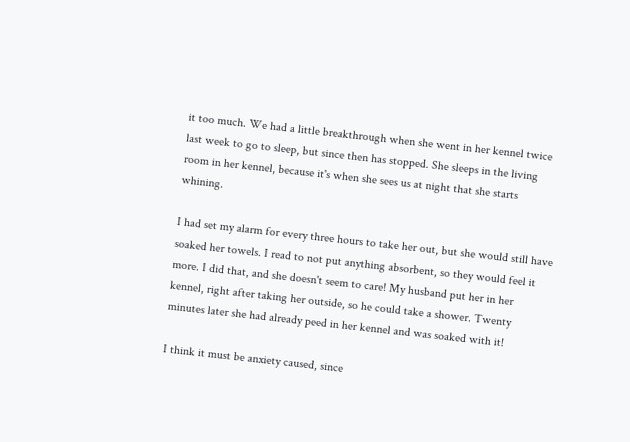it too much. We had a little breakthrough when she went in her kennel twice last week to go to sleep, but since then has stopped. She sleeps in the living room in her kennel, because it's when she sees us at night that she starts whining.

I had set my alarm for every three hours to take her out, but she would still have soaked her towels. I read to not put anything absorbent, so they would feel it more. I did that, and she doesn't seem to care! My husband put her in her kennel, right after taking her outside, so he could take a shower. Twenty minutes later she had already peed in her kennel and was soaked with it!

I think it must be anxiety caused, since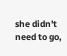she didn't need to go,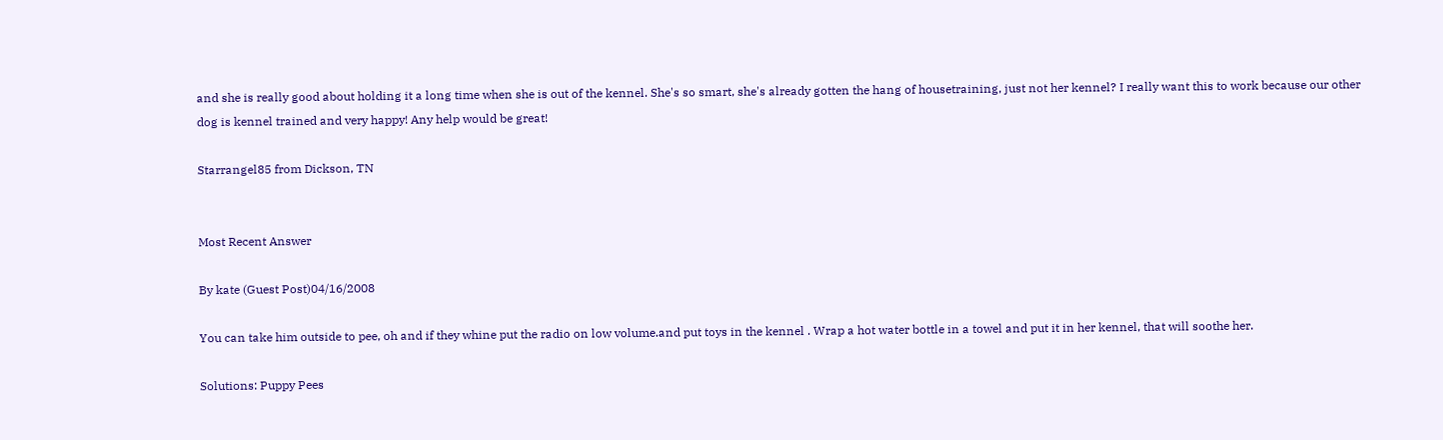and she is really good about holding it a long time when she is out of the kennel. She's so smart, she's already gotten the hang of housetraining, just not her kennel? I really want this to work because our other dog is kennel trained and very happy! Any help would be great!

Starrangel85 from Dickson, TN


Most Recent Answer

By kate (Guest Post)04/16/2008

You can take him outside to pee, oh and if they whine put the radio on low volume.and put toys in the kennel . Wrap a hot water bottle in a towel and put it in her kennel, that will soothe her.

Solutions: Puppy Pees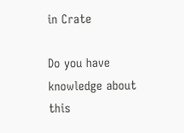in Crate

Do you have knowledge about this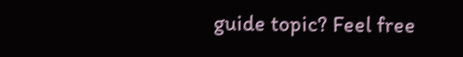guide topic? Feel free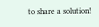to share a solution!